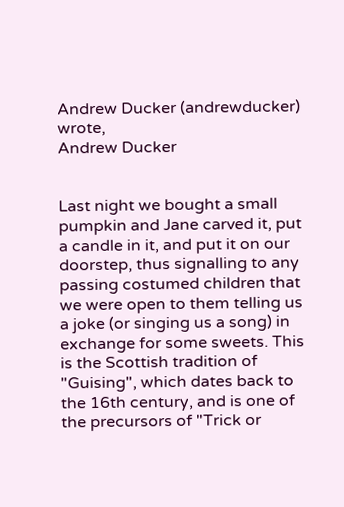Andrew Ducker (andrewducker) wrote,
Andrew Ducker


Last night we bought a small pumpkin and Jane carved it, put a candle in it, and put it on our doorstep, thus signalling to any passing costumed children that we were open to them telling us a joke (or singing us a song) in exchange for some sweets. This is the Scottish tradition of "Guising", which dates back to the 16th century, and is one of the precursors of "Trick or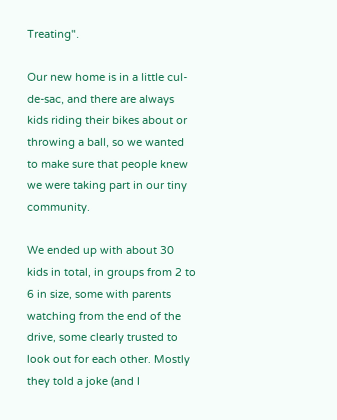Treating".

Our new home is in a little cul-de-sac, and there are always kids riding their bikes about or throwing a ball, so we wanted to make sure that people knew we were taking part in our tiny community.

We ended up with about 30 kids in total, in groups from 2 to 6 in size, some with parents watching from the end of the drive, some clearly trusted to look out for each other. Mostly they told a joke (and I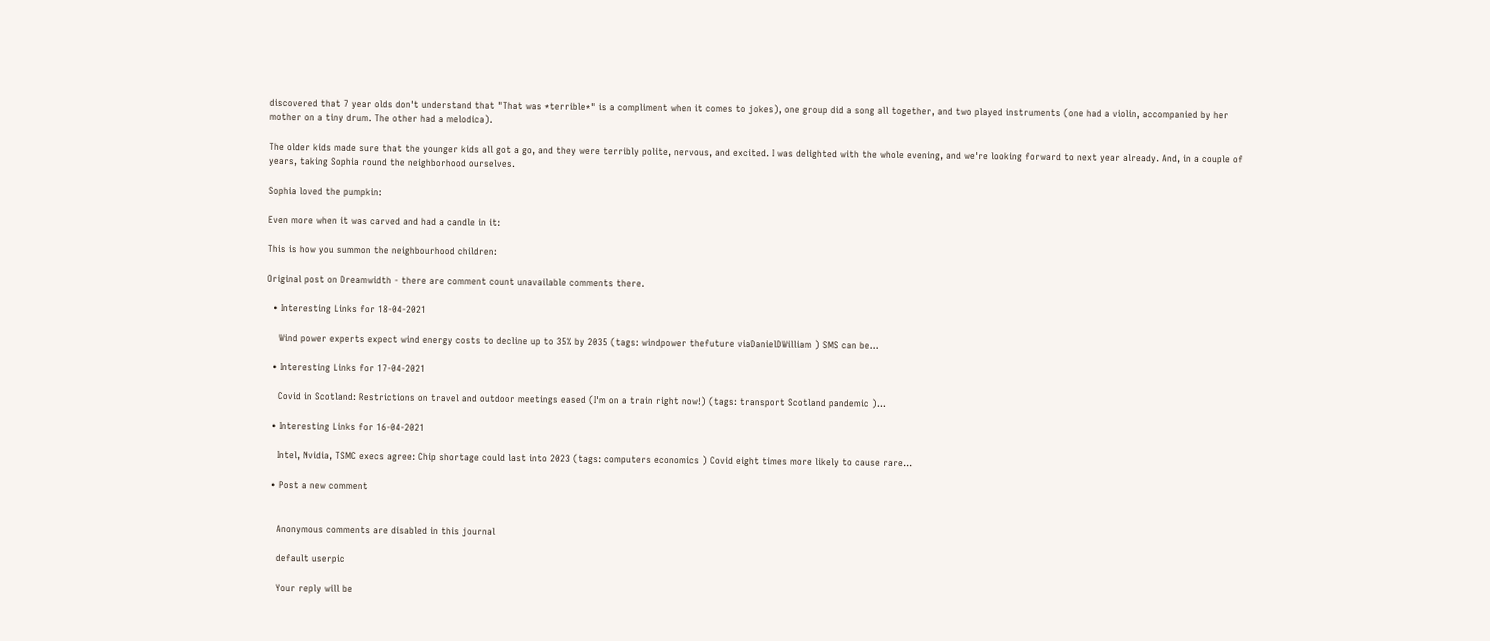discovered that 7 year olds don't understand that "That was *terrible*" is a compliment when it comes to jokes), one group did a song all together, and two played instruments (one had a violin, accompanied by her mother on a tiny drum. The other had a melodica).

The older kids made sure that the younger kids all got a go, and they were terribly polite, nervous, and excited. I was delighted with the whole evening, and we're looking forward to next year already. And, in a couple of years, taking Sophia round the neighborhood ourselves.

Sophia loved the pumpkin:

Even more when it was carved and had a candle in it:

This is how you summon the neighbourhood children:

Original post on Dreamwidth - there are comment count unavailable comments there.

  • Interesting Links for 18-04-2021

    Wind power experts expect wind energy costs to decline up to 35% by 2035 (tags: windpower thefuture viaDanielDWilliam ) SMS can be…

  • Interesting Links for 17-04-2021

    Covid in Scotland: Restrictions on travel and outdoor meetings eased (I'm on a train right now!) (tags: transport Scotland pandemic )…

  • Interesting Links for 16-04-2021

    Intel, Nvidia, TSMC execs agree: Chip shortage could last into 2023 (tags: computers economics ) Covid eight times more likely to cause rare…

  • Post a new comment


    Anonymous comments are disabled in this journal

    default userpic

    Your reply will be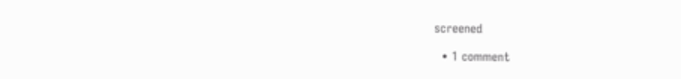screened

  • 1 comment